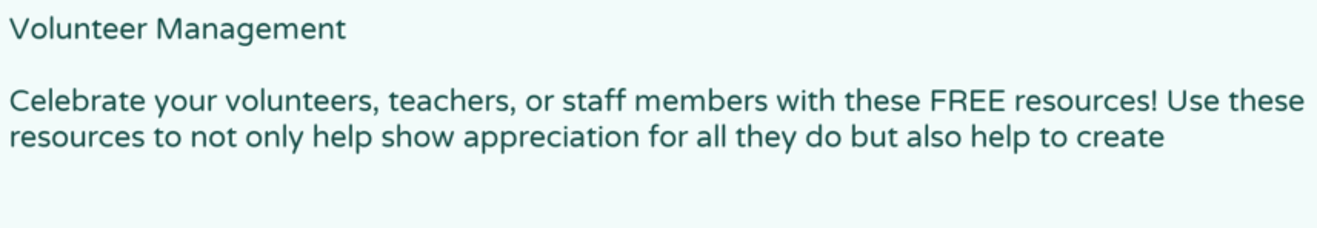Volunteer Management

Celebrate your volunteers, teachers, or staff members with these FREE resources! Use these resources to not only help show appreciation for all they do but also help to create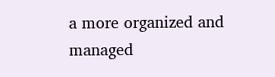a more organized and managed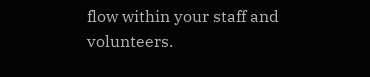flow within your staff and volunteers.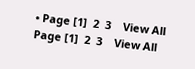• Page [1]  2  3    View All
Page [1]  2  3    View All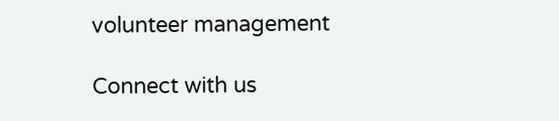volunteer management

Connect with us